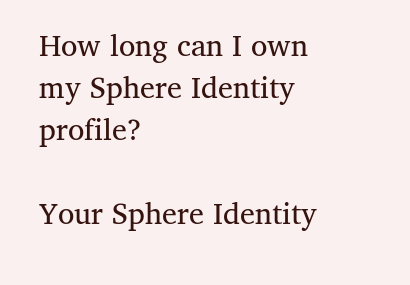How long can I own my Sphere Identity profile?

Your Sphere Identity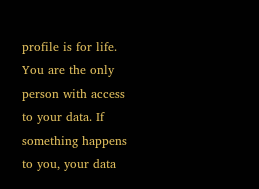profile is for life. You are the only person with access to your data. If something happens to you, your data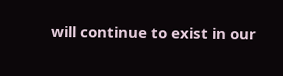will continue to exist in our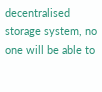decentralised storage system, no one will be able to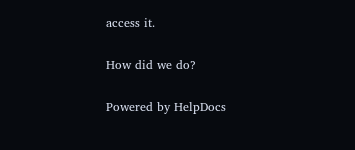access it.

How did we do?

Powered by HelpDocs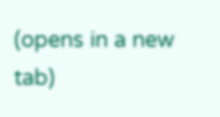(opens in a new tab)